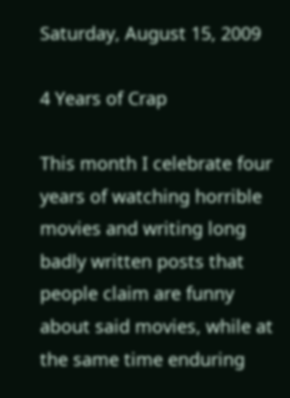Saturday, August 15, 2009

4 Years of Crap

This month I celebrate four years of watching horrible movies and writing long badly written posts that people claim are funny about said movies, while at the same time enduring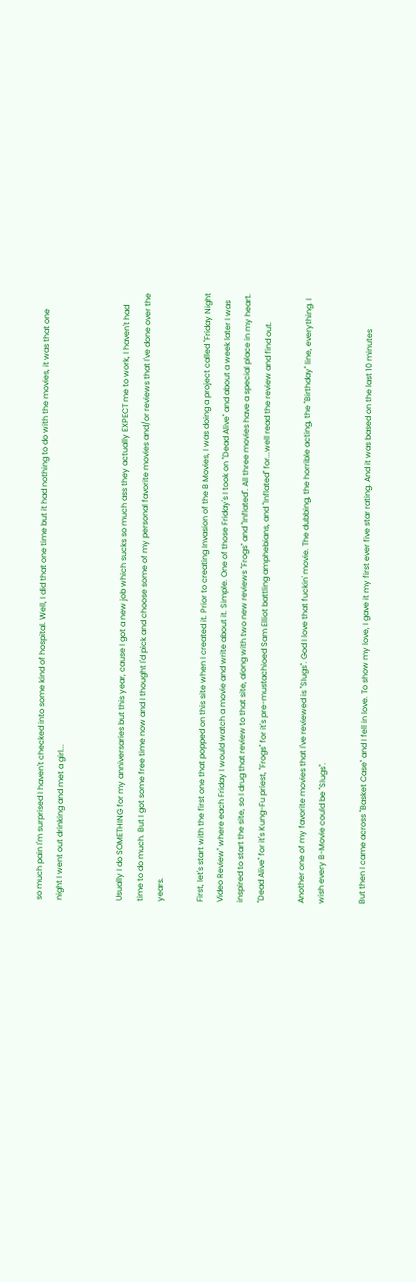so much pain I'm surprised I haven't checked into some kind of hospital. Well, I did that one time but it had nothing to do with the movies, it was that one night I went out drinking and met a girl...


Usually I do SOMETHING for my anniversaries but this year, cause I got a new job which sucks so much ass they actually EXPECT me to work, I haven't had time to do much. But I got some free time now and I thought I'd pick and choose some of my personal favorite movies and/or reviews that I've done over the years.

First, let's start with the first one that popped on this site when I created it. Prior to creating Invasion of the B Movies, I was doing a project called "Friday Night Video Review" where each Friday I would watch a movie and write about it. Simple. One of those Friday's I took on "Dead Alive" and about a week later I was inspired to start the site, so I drug that review to that site, along with two new reviews "Frogs" and "Inflated". All three movies have a special place in my heart. "Dead Alive" for it's Kung-Fu priest, "Frogs" for it's pre-mustachioed Sam Elliot battling amphebians, and "Inflated" for...well read the review and find out.

Another one of my favorite movies that I've reviewed is "Slugs". God I love that fuckin' movie. The dubbing, the horrible acting, the "Birthday" line, everything. I wish every B-Movie could be "Slugs".

But then I came across "Basket Case" and I fell in love. To show my love, I gave it my first ever five star rating. And it was based on the last 10 minutes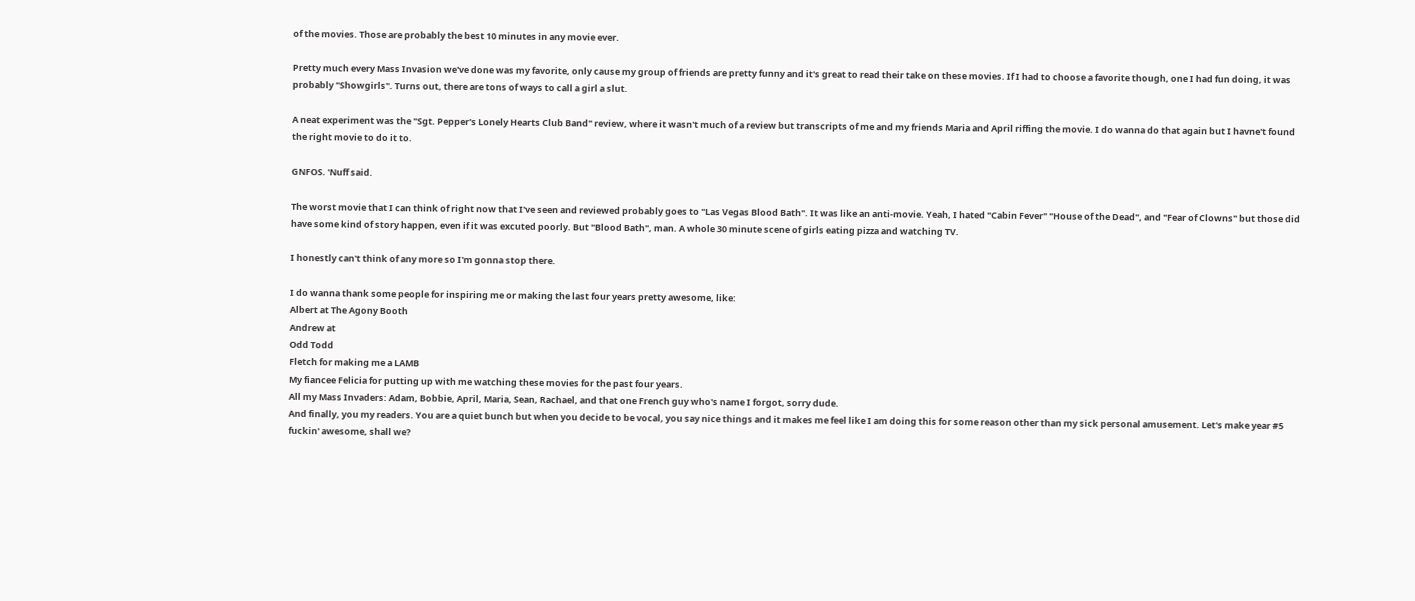of the movies. Those are probably the best 10 minutes in any movie ever.

Pretty much every Mass Invasion we've done was my favorite, only cause my group of friends are pretty funny and it's great to read their take on these movies. If I had to choose a favorite though, one I had fun doing, it was probably "Showgirls". Turns out, there are tons of ways to call a girl a slut.

A neat experiment was the "Sgt. Pepper's Lonely Hearts Club Band" review, where it wasn't much of a review but transcripts of me and my friends Maria and April riffing the movie. I do wanna do that again but I havne't found the right movie to do it to.

GNFOS. 'Nuff said.

The worst movie that I can think of right now that I've seen and reviewed probably goes to "Las Vegas Blood Bath". It was like an anti-movie. Yeah, I hated "Cabin Fever" "House of the Dead", and "Fear of Clowns" but those did have some kind of story happen, even if it was excuted poorly. But "Blood Bath", man. A whole 30 minute scene of girls eating pizza and watching TV.

I honestly can't think of any more so I'm gonna stop there.

I do wanna thank some people for inspiring me or making the last four years pretty awesome, like:
Albert at The Agony Booth
Andrew at
Odd Todd
Fletch for making me a LAMB
My fiancee Felicia for putting up with me watching these movies for the past four years.
All my Mass Invaders: Adam, Bobbie, April, Maria, Sean, Rachael, and that one French guy who's name I forgot, sorry dude.
And finally, you my readers. You are a quiet bunch but when you decide to be vocal, you say nice things and it makes me feel like I am doing this for some reason other than my sick personal amusement. Let's make year #5 fuckin' awesome, shall we?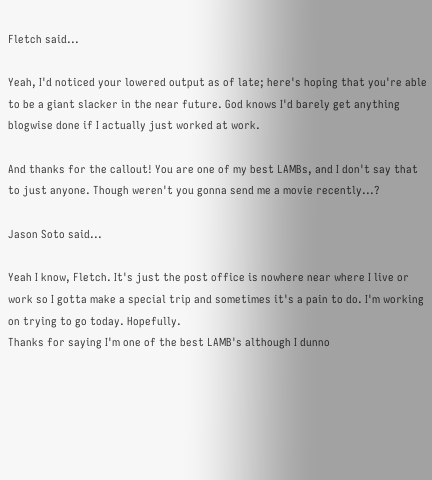Fletch said...

Yeah, I'd noticed your lowered output as of late; here's hoping that you're able to be a giant slacker in the near future. God knows I'd barely get anything blogwise done if I actually just worked at work.

And thanks for the callout! You are one of my best LAMBs, and I don't say that to just anyone. Though weren't you gonna send me a movie recently...?

Jason Soto said...

Yeah I know, Fletch. It's just the post office is nowhere near where I live or work so I gotta make a special trip and sometimes it's a pain to do. I'm working on trying to go today. Hopefully.
Thanks for saying I'm one of the best LAMB's although I dunno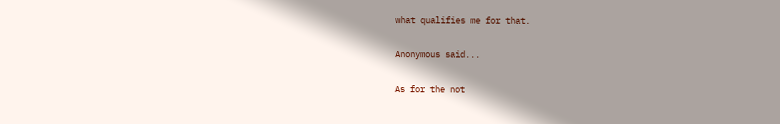what qualifies me for that.

Anonymous said...

As for the not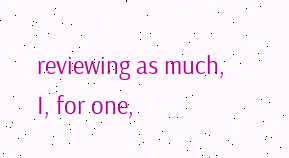reviewing as much, I, for one,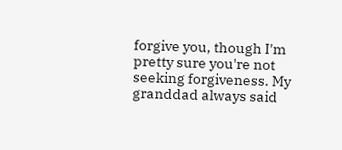forgive you, though I'm pretty sure you're not seeking forgiveness. My granddad always said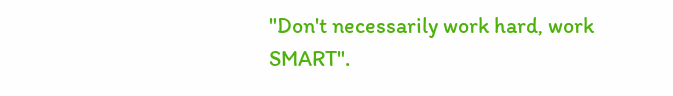"Don't necessarily work hard, work SMART".